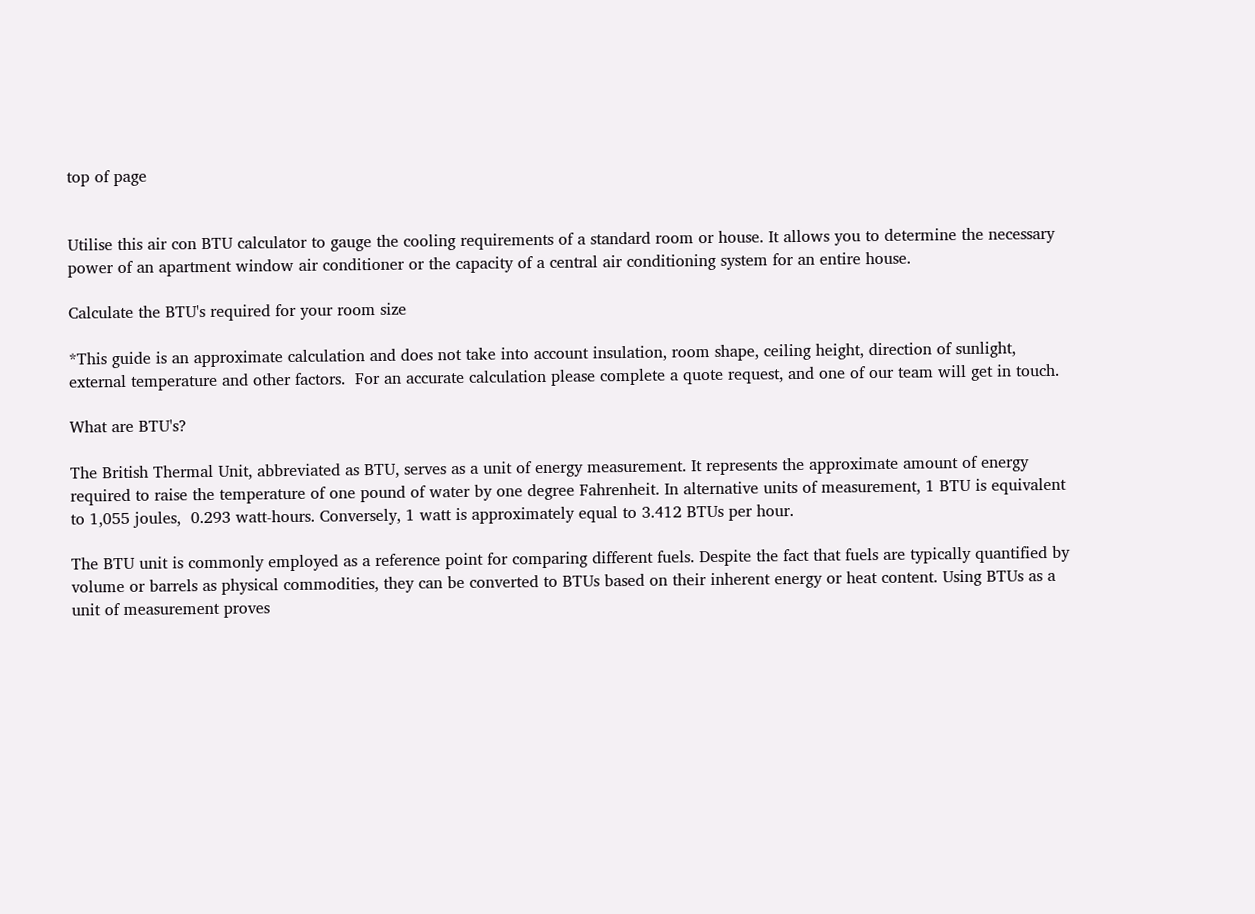top of page


Utilise this air con BTU calculator to gauge the cooling requirements of a standard room or house. It allows you to determine the necessary power of an apartment window air conditioner or the capacity of a central air conditioning system for an entire house.

Calculate the BTU's required for your room size

*This guide is an approximate calculation and does not take into account insulation, room shape, ceiling height, direction of sunlight, external temperature and other factors.  For an accurate calculation please complete a quote request, and one of our team will get in touch.

What are BTU's?

The British Thermal Unit, abbreviated as BTU, serves as a unit of energy measurement. It represents the approximate amount of energy required to raise the temperature of one pound of water by one degree Fahrenheit. In alternative units of measurement, 1 BTU is equivalent to 1,055 joules,  0.293 watt-hours. Conversely, 1 watt is approximately equal to 3.412 BTUs per hour.

The BTU unit is commonly employed as a reference point for comparing different fuels. Despite the fact that fuels are typically quantified by volume or barrels as physical commodities, they can be converted to BTUs based on their inherent energy or heat content. Using BTUs as a unit of measurement proves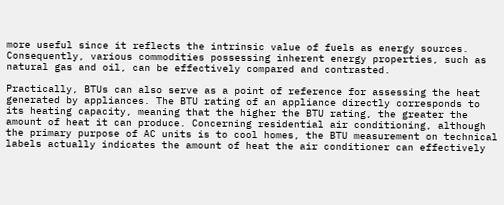more useful since it reflects the intrinsic value of fuels as energy sources. Consequently, various commodities possessing inherent energy properties, such as natural gas and oil, can be effectively compared and contrasted.

Practically, BTUs can also serve as a point of reference for assessing the heat generated by appliances. The BTU rating of an appliance directly corresponds to its heating capacity, meaning that the higher the BTU rating, the greater the amount of heat it can produce. Concerning residential air conditioning, although the primary purpose of AC units is to cool homes, the BTU measurement on technical labels actually indicates the amount of heat the air conditioner can effectively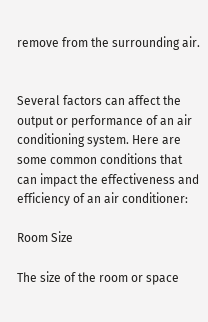remove from the surrounding air.


Several factors can affect the output or performance of an air conditioning system. Here are some common conditions that can impact the effectiveness and efficiency of an air conditioner:

Room Size

The size of the room or space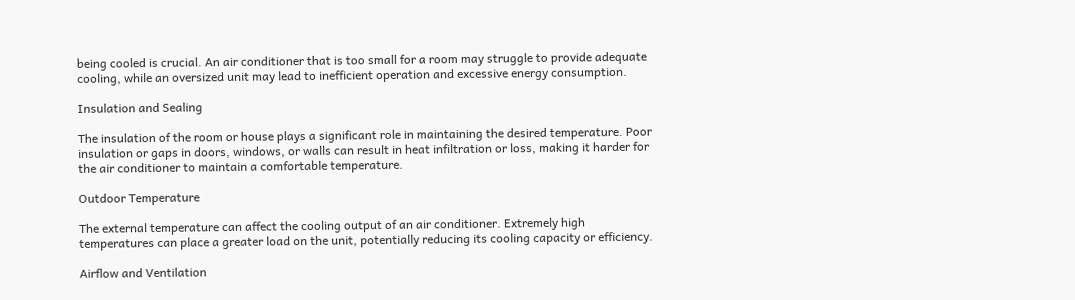being cooled is crucial. An air conditioner that is too small for a room may struggle to provide adequate cooling, while an oversized unit may lead to inefficient operation and excessive energy consumption.

Insulation and Sealing

The insulation of the room or house plays a significant role in maintaining the desired temperature. Poor insulation or gaps in doors, windows, or walls can result in heat infiltration or loss, making it harder for the air conditioner to maintain a comfortable temperature.

Outdoor Temperature

The external temperature can affect the cooling output of an air conditioner. Extremely high temperatures can place a greater load on the unit, potentially reducing its cooling capacity or efficiency.

Airflow and Ventilation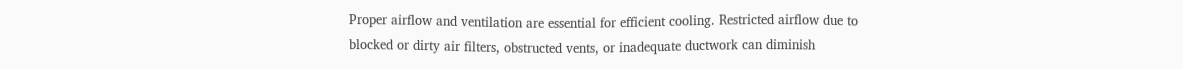Proper airflow and ventilation are essential for efficient cooling. Restricted airflow due to blocked or dirty air filters, obstructed vents, or inadequate ductwork can diminish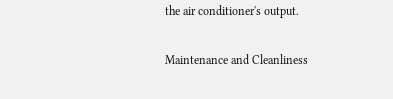the air conditioner's output.

Maintenance and Cleanliness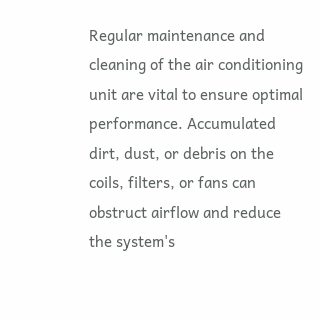Regular maintenance and cleaning of the air conditioning unit are vital to ensure optimal performance. Accumulated dirt, dust, or debris on the coils, filters, or fans can obstruct airflow and reduce the system's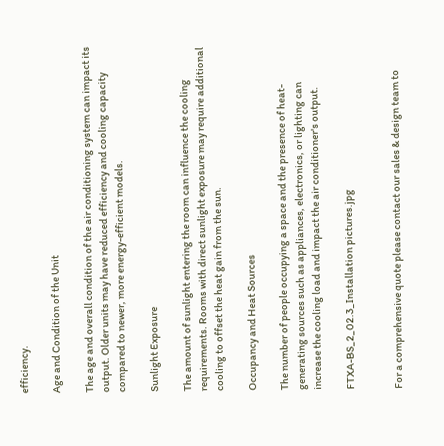efficiency.

Age and Condition of the Unit

The age and overall condition of the air conditioning system can impact its output. Older units may have reduced efficiency and cooling capacity compared to newer, more energy-efficient models.

Sunlight Exposure

The amount of sunlight entering the room can influence the cooling requirements. Rooms with direct sunlight exposure may require additional cooling to offset the heat gain from the sun.

Occupancy and Heat Sources

The number of people occupying a space and the presence of heat-generating sources such as appliances, electronics, or lighting can increase the cooling load and impact the air conditioner's output.

FTXA-BS_2_02.3_Installation pictures.jpg


For a comprehensive quote please contact our sales & design team to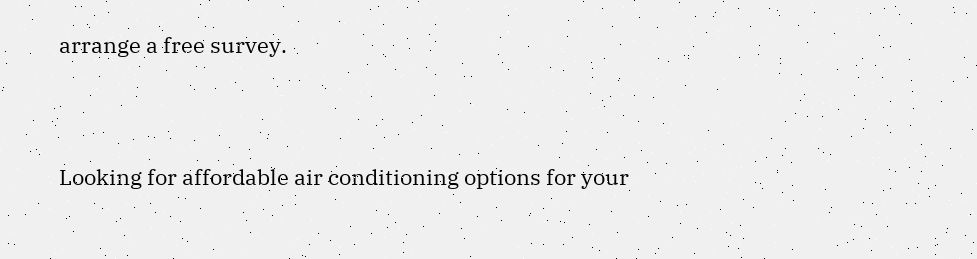arrange a free survey.


Looking for affordable air conditioning options for your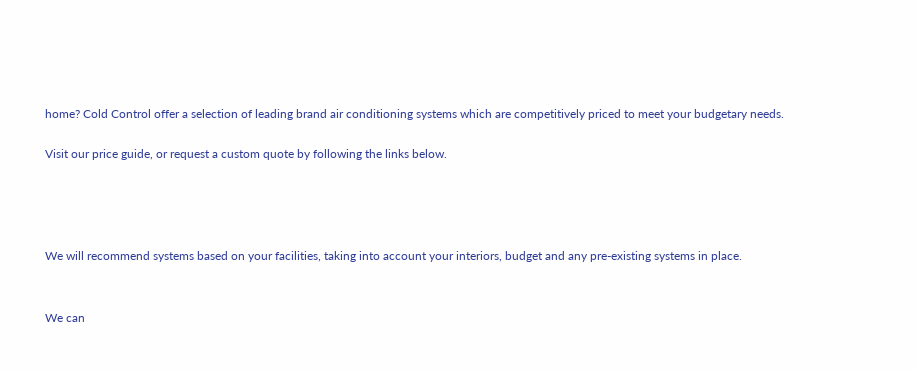home? Cold Control offer a selection of leading brand air conditioning systems which are competitively priced to meet your budgetary needs.

Visit our price guide, or request a custom quote by following the links below.




We will recommend systems based on your facilities, taking into account your interiors, budget and any pre-existing systems in place.


We can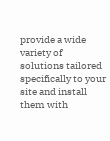provide a wide variety of solutions tailored specifically to your site and install them with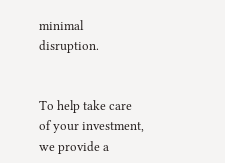minimal disruption.


To help take care of your investment, we provide a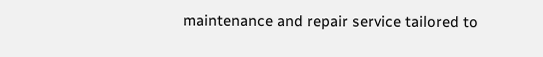maintenance and repair service tailored to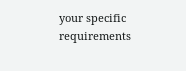your specific requirements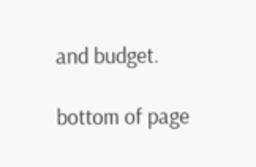and budget.

bottom of page